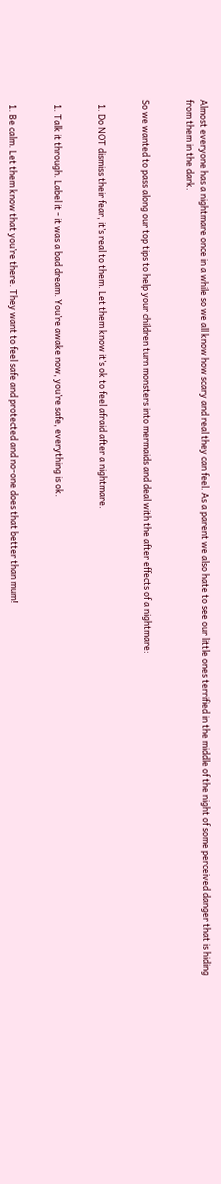Almost everyone has a nightmare once in a while so we all know how scary and real they can feel. As a parent we also hate to see our little ones terrified in the middle of the night of some perceived danger that is hiding from them in the dark.


So we wanted to pass along our top tips to help your children turn monsters into mermaids and deal with the after effects of a nightmare:


  1. Do NOT dismiss their fear, it’s real to them. Let them know it’s ok to feel afraid after a nightmare.


  1. Talk it through. Label it - it was a bad dream. You’re awake now, you’re safe, everything is ok.


  1. Be calm. Let them know that you’re there. They want to feel safe and protected and no-one does that better than mum!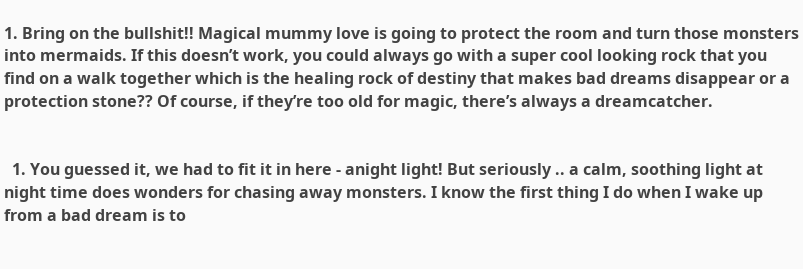1. Bring on the bullshit!! Magical mummy love is going to protect the room and turn those monsters into mermaids. If this doesn’t work, you could always go with a super cool looking rock that you find on a walk together which is the healing rock of destiny that makes bad dreams disappear or a protection stone?? Of course, if they’re too old for magic, there’s always a dreamcatcher.


  1. You guessed it, we had to fit it in here - anight light! But seriously .. a calm, soothing light at night time does wonders for chasing away monsters. I know the first thing I do when I wake up from a bad dream is to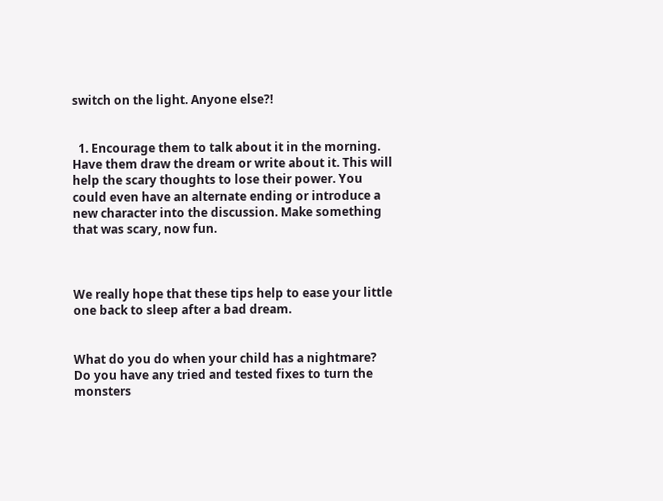switch on the light. Anyone else?!


  1. Encourage them to talk about it in the morning. Have them draw the dream or write about it. This will help the scary thoughts to lose their power. You could even have an alternate ending or introduce a new character into the discussion. Make something that was scary, now fun.



We really hope that these tips help to ease your little one back to sleep after a bad dream.


What do you do when your child has a nightmare? Do you have any tried and tested fixes to turn the monsters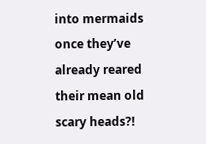into mermaids once they’ve already reared their mean old scary heads?!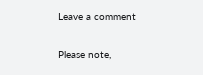Leave a comment

Please note,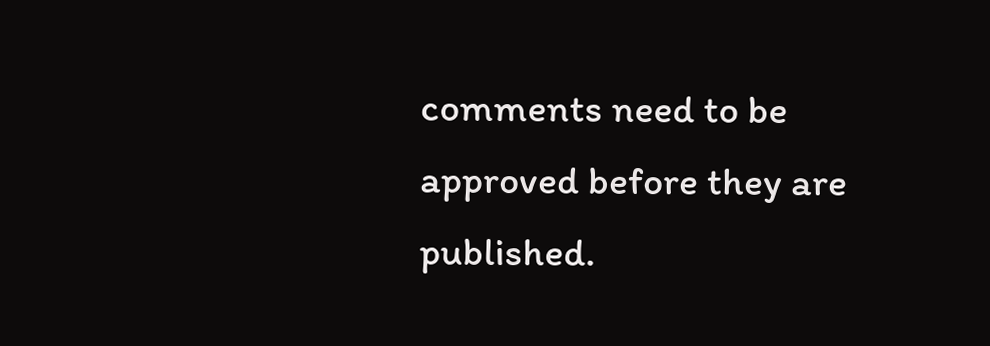comments need to be approved before they are published.